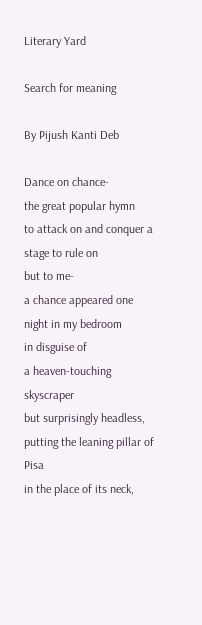Literary Yard

Search for meaning

By Pijush Kanti Deb

Dance on chance-
the great popular hymn
to attack on and conquer a stage to rule on
but to me-
a chance appeared one night in my bedroom
in disguise of
a heaven-touching skyscraper
but surprisingly headless,
putting the leaning pillar of Pisa
in the place of its neck,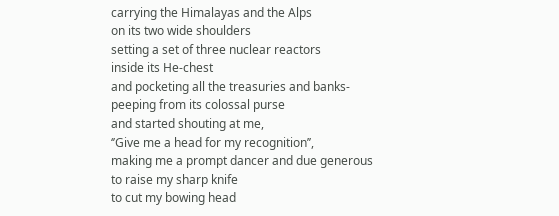carrying the Himalayas and the Alps
on its two wide shoulders
setting a set of three nuclear reactors
inside its He-chest
and pocketing all the treasuries and banks-
peeping from its colossal purse
and started shouting at me,
‘’Give me a head for my recognition’’,
making me a prompt dancer and due generous
to raise my sharp knife
to cut my bowing head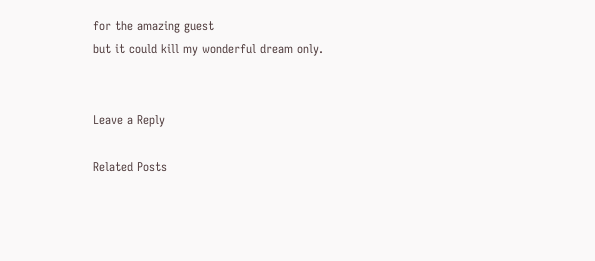for the amazing guest
but it could kill my wonderful dream only.


Leave a Reply

Related Posts